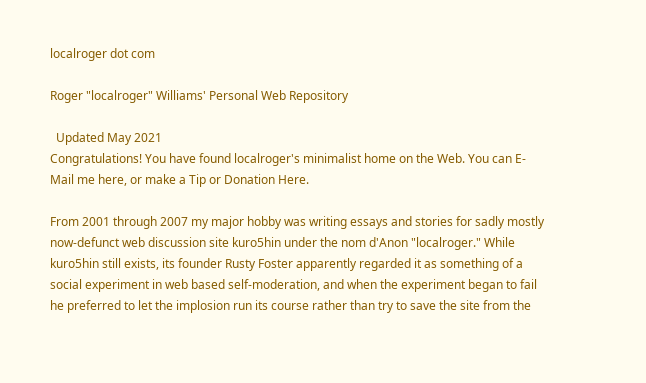localroger dot com

Roger "localroger" Williams' Personal Web Repository

  Updated May 2021
Congratulations! You have found localroger's minimalist home on the Web. You can E-Mail me here, or make a Tip or Donation Here.

From 2001 through 2007 my major hobby was writing essays and stories for sadly mostly now-defunct web discussion site kuro5hin under the nom d'Anon "localroger." While kuro5hin still exists, its founder Rusty Foster apparently regarded it as something of a social experiment in web based self-moderation, and when the experiment began to fail he preferred to let the implosion run its course rather than try to save the site from the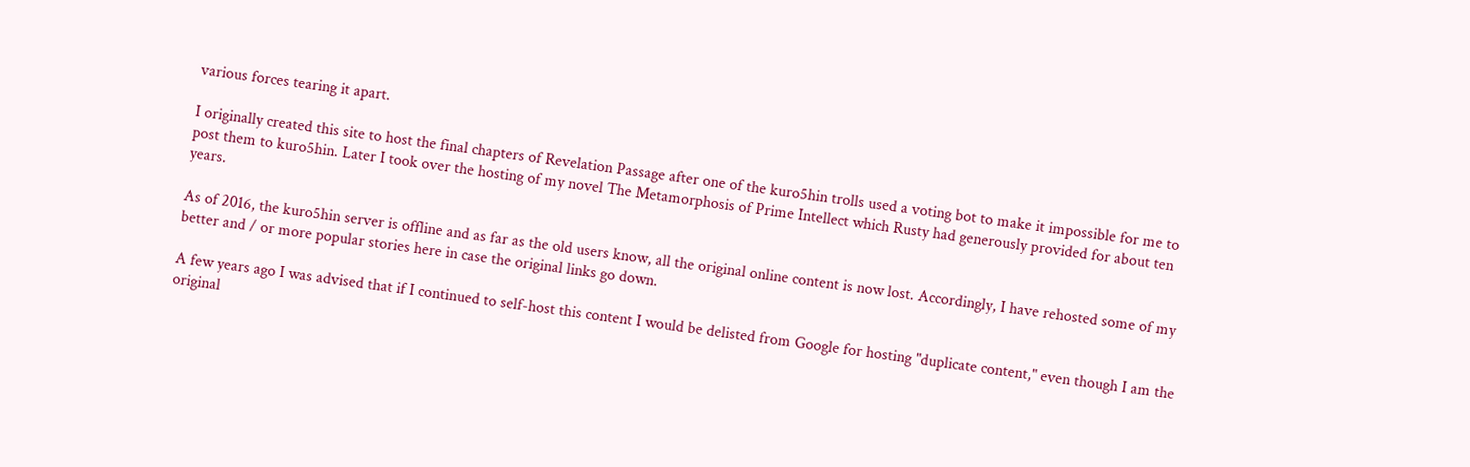various forces tearing it apart.

I originally created this site to host the final chapters of Revelation Passage after one of the kuro5hin trolls used a voting bot to make it impossible for me to post them to kuro5hin. Later I took over the hosting of my novel The Metamorphosis of Prime Intellect which Rusty had generously provided for about ten years.

As of 2016, the kuro5hin server is offline and as far as the old users know, all the original online content is now lost. Accordingly, I have rehosted some of my better and / or more popular stories here in case the original links go down.

A few years ago I was advised that if I continued to self-host this content I would be delisted from Google for hosting "duplicate content," even though I am the original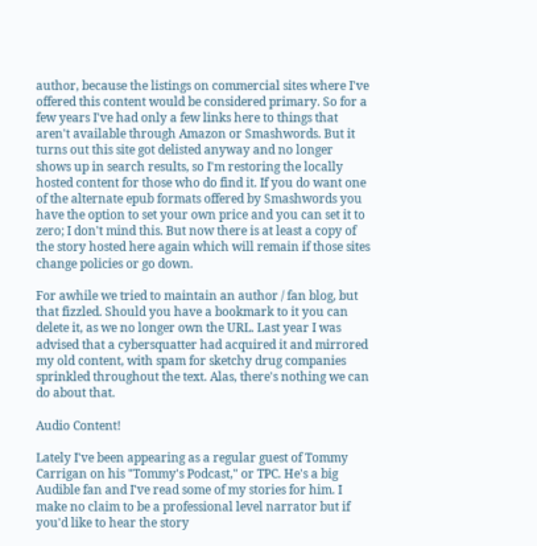author, because the listings on commercial sites where I've offered this content would be considered primary. So for a few years I've had only a few links here to things that aren't available through Amazon or Smashwords. But it turns out this site got delisted anyway and no longer shows up in search results, so I'm restoring the locally hosted content for those who do find it. If you do want one of the alternate epub formats offered by Smashwords you have the option to set your own price and you can set it to zero; I don't mind this. But now there is at least a copy of the story hosted here again which will remain if those sites change policies or go down.

For awhile we tried to maintain an author / fan blog, but that fizzled. Should you have a bookmark to it you can delete it, as we no longer own the URL. Last year I was advised that a cybersquatter had acquired it and mirrored my old content, with spam for sketchy drug companies sprinkled throughout the text. Alas, there's nothing we can do about that.

Audio Content!

Lately I've been appearing as a regular guest of Tommy Carrigan on his "Tommy's Podcast," or TPC. He's a big Audible fan and I've read some of my stories for him. I make no claim to be a professional level narrator but if you'd like to hear the story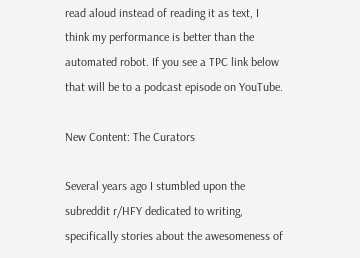read aloud instead of reading it as text, I think my performance is better than the automated robot. If you see a TPC link below that will be to a podcast episode on YouTube.

New Content: The Curators

Several years ago I stumbled upon the subreddit r/HFY dedicated to writing, specifically stories about the awesomeness of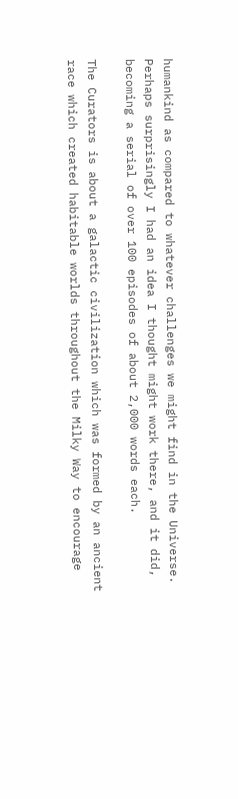humankind as compared to whatever challenges we might find in the Universe. Perhaps surprisingly I had an idea I thought might work there, and it did, becoming a serial of over 100 episodes of about 2,000 words each.

The Curators is about a galactic civilization which was formed by an ancient race which created habitable worlds throughout the Milky Way to encourage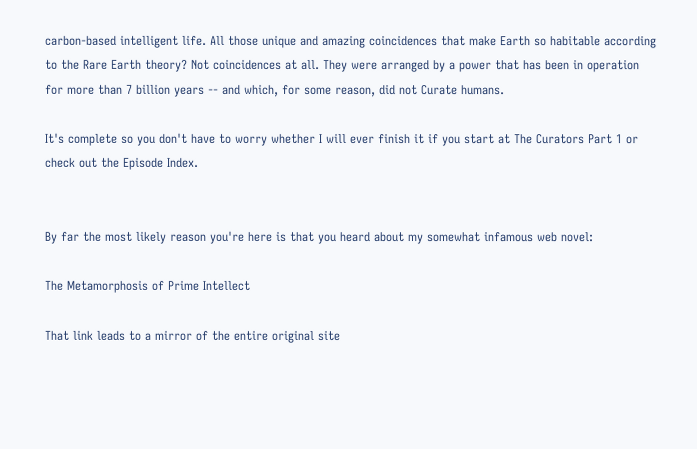carbon-based intelligent life. All those unique and amazing coincidences that make Earth so habitable according to the Rare Earth theory? Not coincidences at all. They were arranged by a power that has been in operation for more than 7 billion years -- and which, for some reason, did not Curate humans.

It's complete so you don't have to worry whether I will ever finish it if you start at The Curators Part 1 or check out the Episode Index.


By far the most likely reason you're here is that you heard about my somewhat infamous web novel:

The Metamorphosis of Prime Intellect

That link leads to a mirror of the entire original site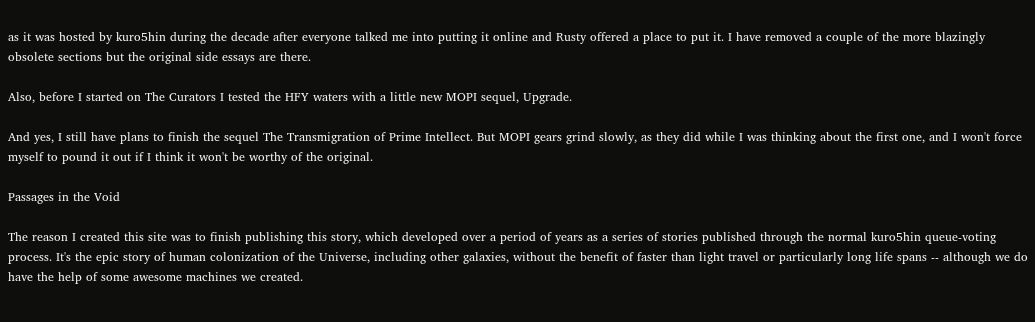as it was hosted by kuro5hin during the decade after everyone talked me into putting it online and Rusty offered a place to put it. I have removed a couple of the more blazingly obsolete sections but the original side essays are there.

Also, before I started on The Curators I tested the HFY waters with a little new MOPI sequel, Upgrade.

And yes, I still have plans to finish the sequel The Transmigration of Prime Intellect. But MOPI gears grind slowly, as they did while I was thinking about the first one, and I won't force myself to pound it out if I think it won't be worthy of the original.

Passages in the Void

The reason I created this site was to finish publishing this story, which developed over a period of years as a series of stories published through the normal kuro5hin queue-voting process. It's the epic story of human colonization of the Universe, including other galaxies, without the benefit of faster than light travel or particularly long life spans -- although we do have the help of some awesome machines we created.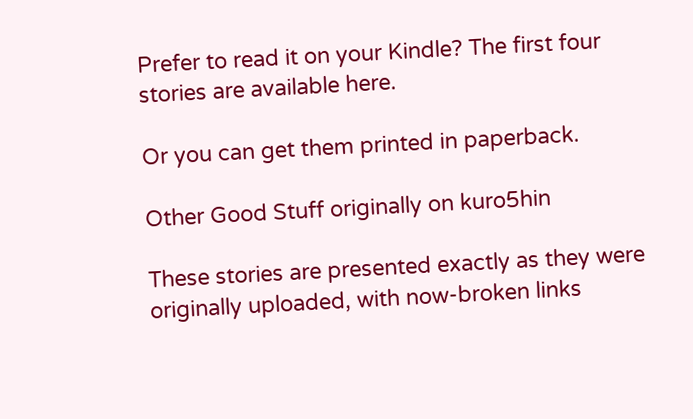Prefer to read it on your Kindle? The first four stories are available here.

Or you can get them printed in paperback.

Other Good Stuff originally on kuro5hin

These stories are presented exactly as they were originally uploaded, with now-broken links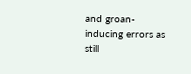and groan-inducing errors as still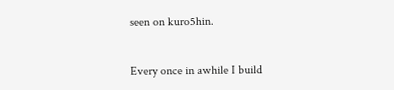seen on kuro5hin.


Every once in awhile I build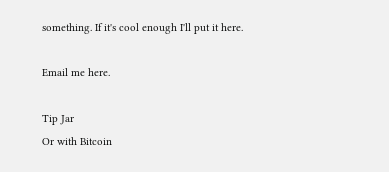something. If it's cool enough I'll put it here.

Email me here.

Tip Jar
Or with Bitcoin